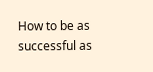How to be as successful as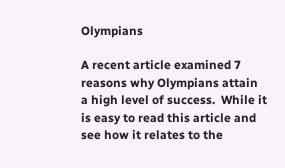Olympians

A recent article examined 7 reasons why Olympians attain a high level of success.  While it is easy to read this article and see how it relates to the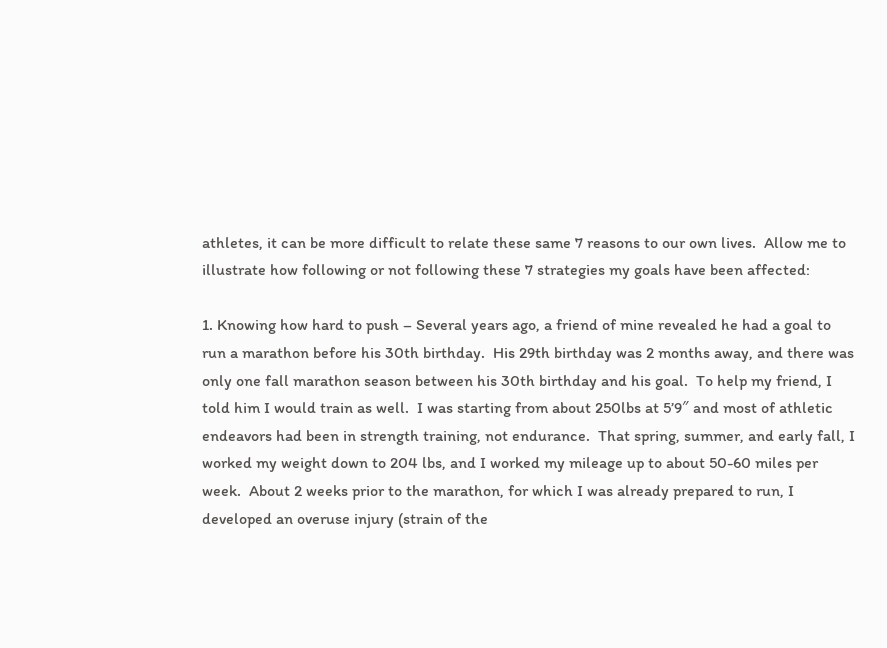athletes, it can be more difficult to relate these same 7 reasons to our own lives.  Allow me to illustrate how following or not following these 7 strategies my goals have been affected:

1. Knowing how hard to push – Several years ago, a friend of mine revealed he had a goal to run a marathon before his 30th birthday.  His 29th birthday was 2 months away, and there was only one fall marathon season between his 30th birthday and his goal.  To help my friend, I told him I would train as well.  I was starting from about 250lbs at 5’9″ and most of athletic endeavors had been in strength training, not endurance.  That spring, summer, and early fall, I worked my weight down to 204 lbs, and I worked my mileage up to about 50-60 miles per week.  About 2 weeks prior to the marathon, for which I was already prepared to run, I developed an overuse injury (strain of the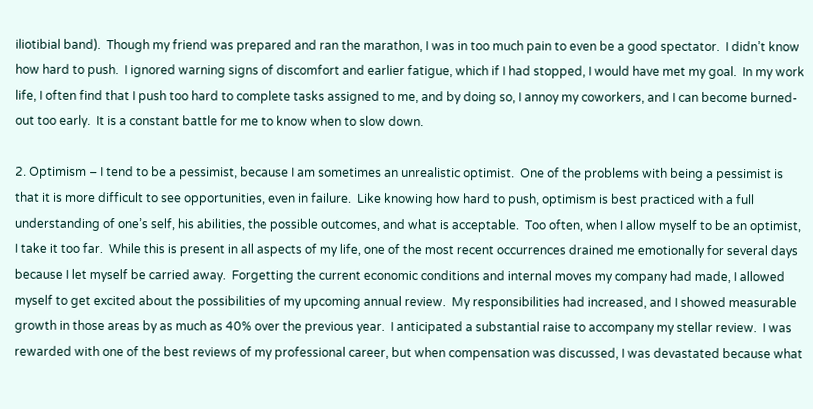iliotibial band).  Though my friend was prepared and ran the marathon, I was in too much pain to even be a good spectator.  I didn’t know how hard to push.  I ignored warning signs of discomfort and earlier fatigue, which if I had stopped, I would have met my goal.  In my work life, I often find that I push too hard to complete tasks assigned to me, and by doing so, I annoy my coworkers, and I can become burned-out too early.  It is a constant battle for me to know when to slow down.

2. Optimism – I tend to be a pessimist, because I am sometimes an unrealistic optimist.  One of the problems with being a pessimist is that it is more difficult to see opportunities, even in failure.  Like knowing how hard to push, optimism is best practiced with a full understanding of one’s self, his abilities, the possible outcomes, and what is acceptable.  Too often, when I allow myself to be an optimist, I take it too far.  While this is present in all aspects of my life, one of the most recent occurrences drained me emotionally for several days because I let myself be carried away.  Forgetting the current economic conditions and internal moves my company had made, I allowed myself to get excited about the possibilities of my upcoming annual review.  My responsibilities had increased, and I showed measurable growth in those areas by as much as 40% over the previous year.  I anticipated a substantial raise to accompany my stellar review.  I was rewarded with one of the best reviews of my professional career, but when compensation was discussed, I was devastated because what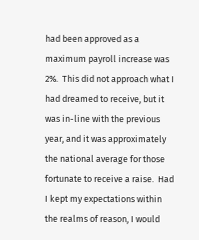had been approved as a maximum payroll increase was 2%.  This did not approach what I had dreamed to receive, but it was in-line with the previous year, and it was approximately the national average for those fortunate to receive a raise.  Had I kept my expectations within the realms of reason, I would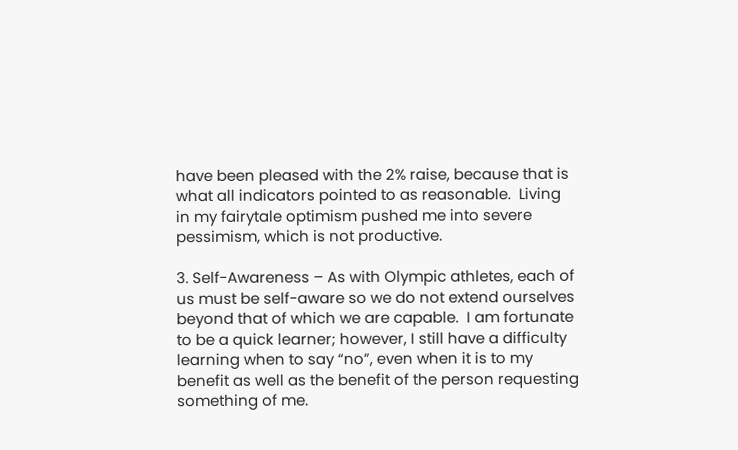have been pleased with the 2% raise, because that is what all indicators pointed to as reasonable.  Living in my fairytale optimism pushed me into severe pessimism, which is not productive.

3. Self-Awareness – As with Olympic athletes, each of us must be self-aware so we do not extend ourselves beyond that of which we are capable.  I am fortunate to be a quick learner; however, I still have a difficulty learning when to say “no”, even when it is to my benefit as well as the benefit of the person requesting something of me.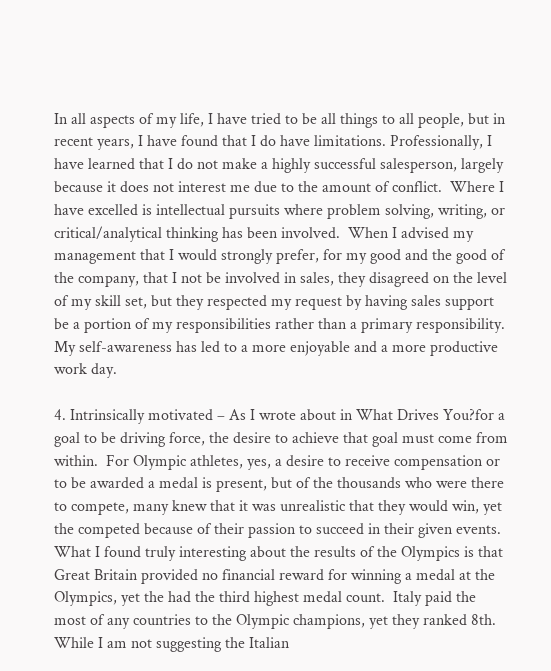In all aspects of my life, I have tried to be all things to all people, but in recent years, I have found that I do have limitations. Professionally, I have learned that I do not make a highly successful salesperson, largely because it does not interest me due to the amount of conflict.  Where I have excelled is intellectual pursuits where problem solving, writing, or critical/analytical thinking has been involved.  When I advised my management that I would strongly prefer, for my good and the good of the company, that I not be involved in sales, they disagreed on the level of my skill set, but they respected my request by having sales support be a portion of my responsibilities rather than a primary responsibility.  My self-awareness has led to a more enjoyable and a more productive work day.

4. Intrinsically motivated – As I wrote about in What Drives You?for a goal to be driving force, the desire to achieve that goal must come from within.  For Olympic athletes, yes, a desire to receive compensation or to be awarded a medal is present, but of the thousands who were there to compete, many knew that it was unrealistic that they would win, yet the competed because of their passion to succeed in their given events.  What I found truly interesting about the results of the Olympics is that Great Britain provided no financial reward for winning a medal at the Olympics, yet the had the third highest medal count.  Italy paid the most of any countries to the Olympic champions, yet they ranked 8th.  While I am not suggesting the Italian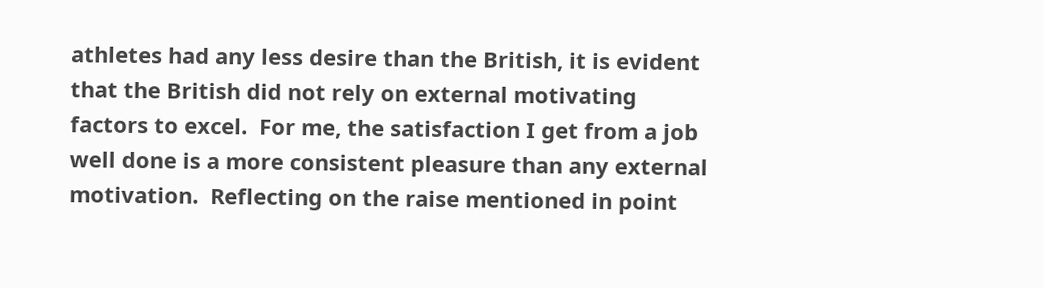athletes had any less desire than the British, it is evident that the British did not rely on external motivating factors to excel.  For me, the satisfaction I get from a job well done is a more consistent pleasure than any external motivation.  Reflecting on the raise mentioned in point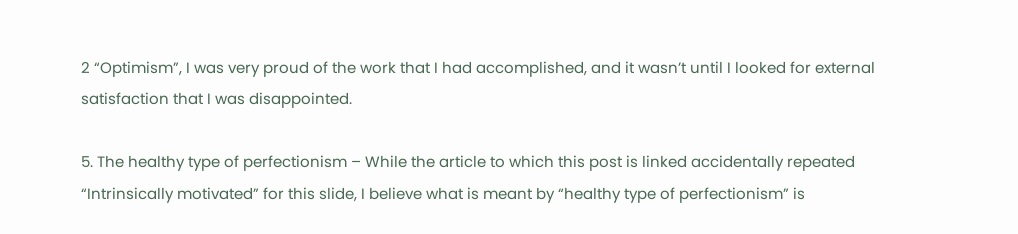2 “Optimism”, I was very proud of the work that I had accomplished, and it wasn’t until I looked for external satisfaction that I was disappointed.

5. The healthy type of perfectionism – While the article to which this post is linked accidentally repeated “Intrinsically motivated” for this slide, I believe what is meant by “healthy type of perfectionism” is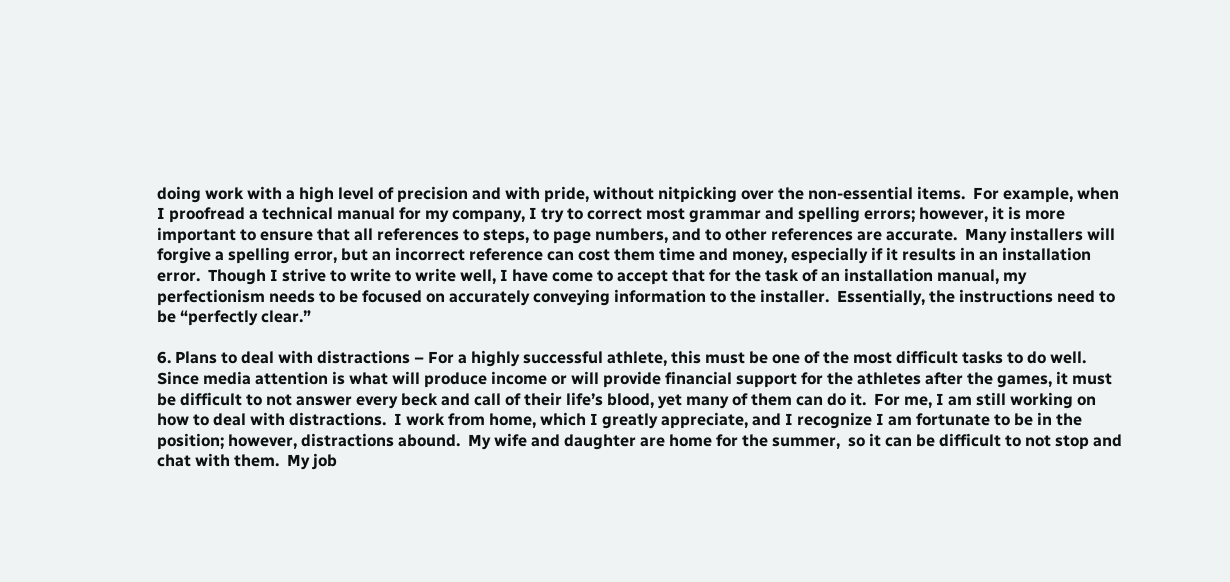doing work with a high level of precision and with pride, without nitpicking over the non-essential items.  For example, when I proofread a technical manual for my company, I try to correct most grammar and spelling errors; however, it is more important to ensure that all references to steps, to page numbers, and to other references are accurate.  Many installers will forgive a spelling error, but an incorrect reference can cost them time and money, especially if it results in an installation error.  Though I strive to write to write well, I have come to accept that for the task of an installation manual, my perfectionism needs to be focused on accurately conveying information to the installer.  Essentially, the instructions need to be “perfectly clear.”

6. Plans to deal with distractions – For a highly successful athlete, this must be one of the most difficult tasks to do well.  Since media attention is what will produce income or will provide financial support for the athletes after the games, it must be difficult to not answer every beck and call of their life’s blood, yet many of them can do it.  For me, I am still working on how to deal with distractions.  I work from home, which I greatly appreciate, and I recognize I am fortunate to be in the position; however, distractions abound.  My wife and daughter are home for the summer,  so it can be difficult to not stop and chat with them.  My job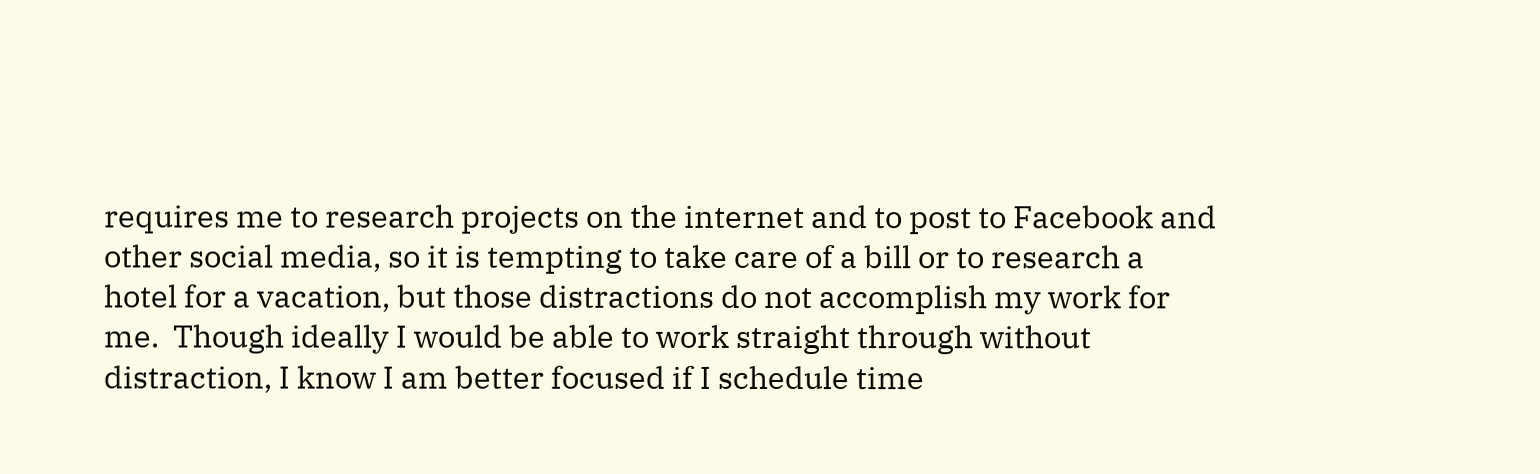requires me to research projects on the internet and to post to Facebook and other social media, so it is tempting to take care of a bill or to research a hotel for a vacation, but those distractions do not accomplish my work for me.  Though ideally I would be able to work straight through without distraction, I know I am better focused if I schedule time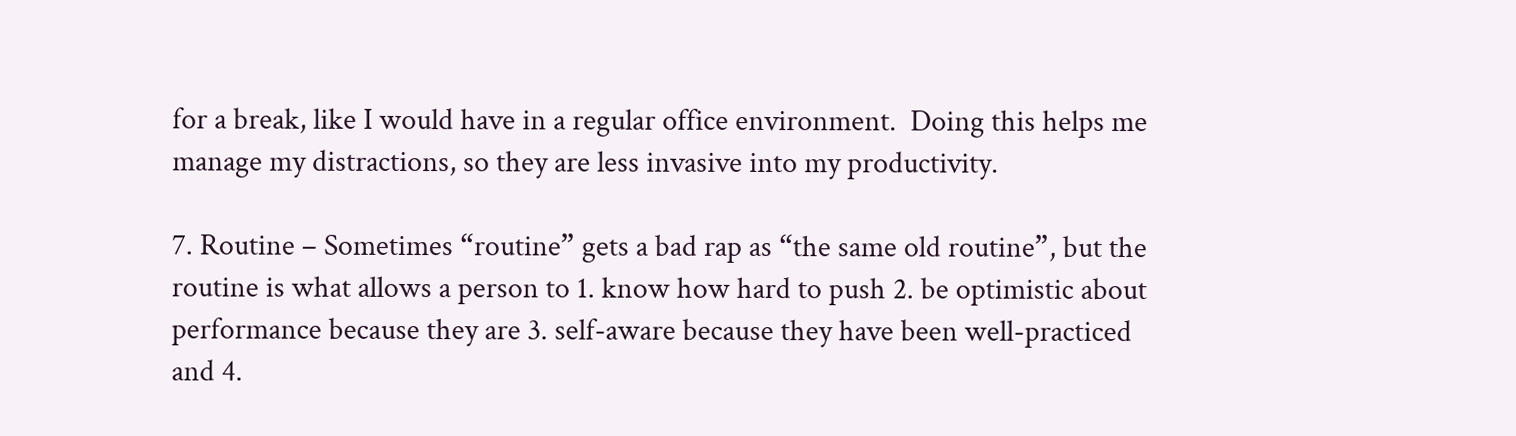for a break, like I would have in a regular office environment.  Doing this helps me manage my distractions, so they are less invasive into my productivity.

7. Routine – Sometimes “routine” gets a bad rap as “the same old routine”, but the routine is what allows a person to 1. know how hard to push 2. be optimistic about performance because they are 3. self-aware because they have been well-practiced and 4.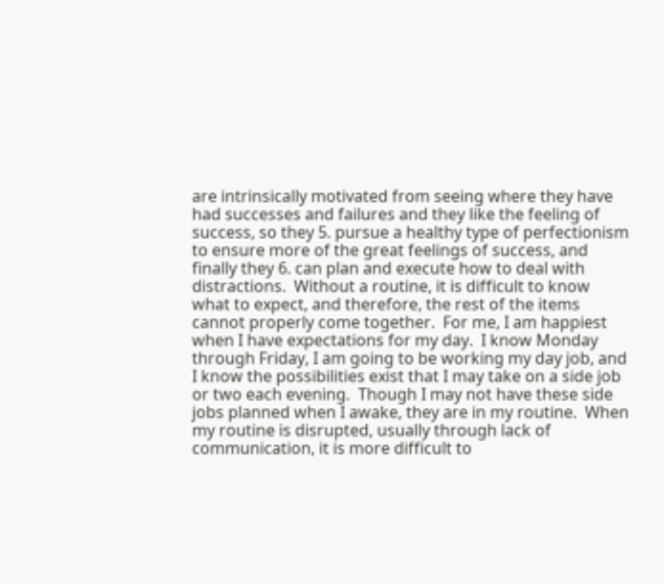are intrinsically motivated from seeing where they have had successes and failures and they like the feeling of success, so they 5. pursue a healthy type of perfectionism to ensure more of the great feelings of success, and finally they 6. can plan and execute how to deal with distractions.  Without a routine, it is difficult to know what to expect, and therefore, the rest of the items cannot properly come together.  For me, I am happiest when I have expectations for my day.  I know Monday through Friday, I am going to be working my day job, and I know the possibilities exist that I may take on a side job or two each evening.  Though I may not have these side jobs planned when I awake, they are in my routine.  When my routine is disrupted, usually through lack of communication, it is more difficult to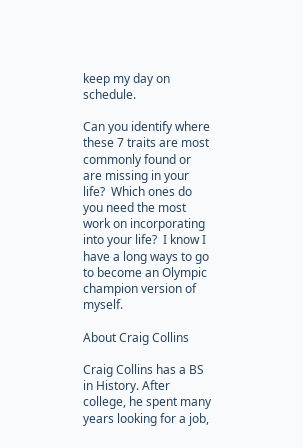keep my day on schedule.

Can you identify where these 7 traits are most commonly found or are missing in your life?  Which ones do you need the most work on incorporating into your life?  I know I have a long ways to go to become an Olympic champion version of myself.

About Craig Collins

Craig Collins has a BS in History. After college, he spent many years looking for a job,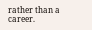rather than a career.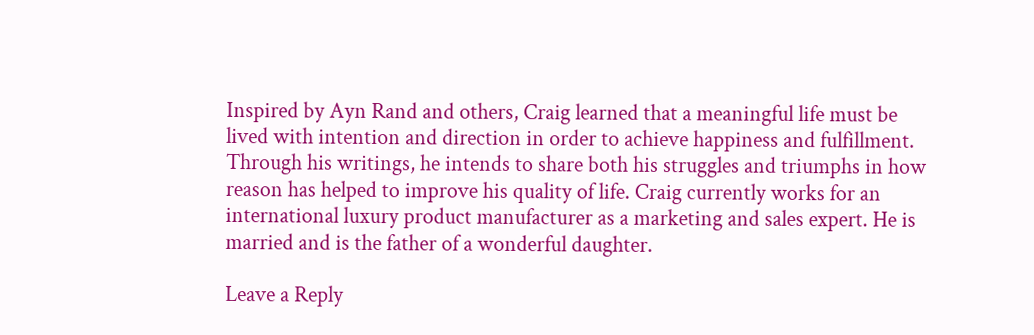Inspired by Ayn Rand and others, Craig learned that a meaningful life must be lived with intention and direction in order to achieve happiness and fulfillment. Through his writings, he intends to share both his struggles and triumphs in how reason has helped to improve his quality of life. Craig currently works for an international luxury product manufacturer as a marketing and sales expert. He is married and is the father of a wonderful daughter.

Leave a Reply